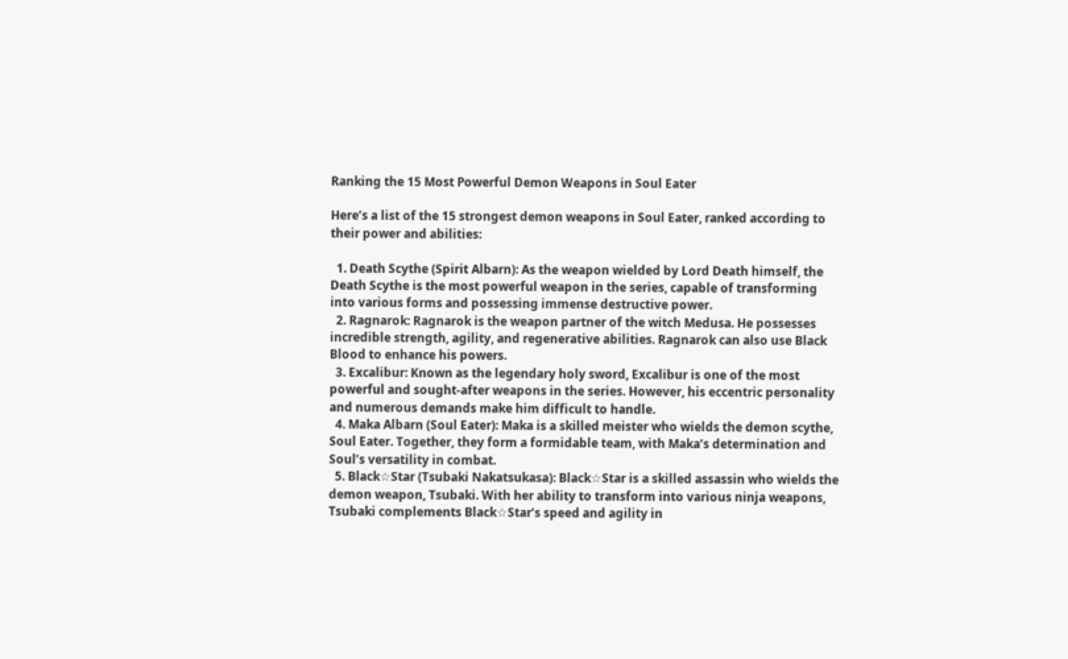Ranking the 15 Most Powerful Demon Weapons in Soul Eater

Here’s a list of the 15 strongest demon weapons in Soul Eater, ranked according to their power and abilities:

  1. Death Scythe (Spirit Albarn): As the weapon wielded by Lord Death himself, the Death Scythe is the most powerful weapon in the series, capable of transforming into various forms and possessing immense destructive power.
  2. Ragnarok: Ragnarok is the weapon partner of the witch Medusa. He possesses incredible strength, agility, and regenerative abilities. Ragnarok can also use Black Blood to enhance his powers.
  3. Excalibur: Known as the legendary holy sword, Excalibur is one of the most powerful and sought-after weapons in the series. However, his eccentric personality and numerous demands make him difficult to handle.
  4. Maka Albarn (Soul Eater): Maka is a skilled meister who wields the demon scythe, Soul Eater. Together, they form a formidable team, with Maka’s determination and Soul’s versatility in combat.
  5. Black☆Star (Tsubaki Nakatsukasa): Black☆Star is a skilled assassin who wields the demon weapon, Tsubaki. With her ability to transform into various ninja weapons, Tsubaki complements Black☆Star’s speed and agility in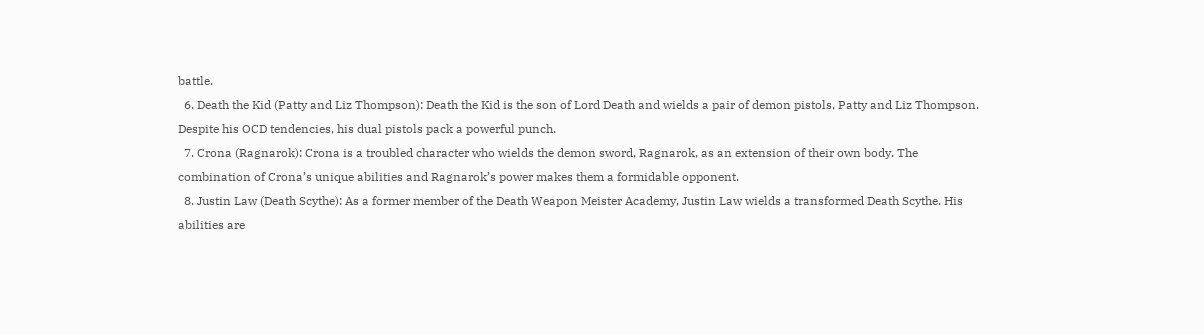battle.
  6. Death the Kid (Patty and Liz Thompson): Death the Kid is the son of Lord Death and wields a pair of demon pistols, Patty and Liz Thompson. Despite his OCD tendencies, his dual pistols pack a powerful punch.
  7. Crona (Ragnarok): Crona is a troubled character who wields the demon sword, Ragnarok, as an extension of their own body. The combination of Crona’s unique abilities and Ragnarok’s power makes them a formidable opponent.
  8. Justin Law (Death Scythe): As a former member of the Death Weapon Meister Academy, Justin Law wields a transformed Death Scythe. His abilities are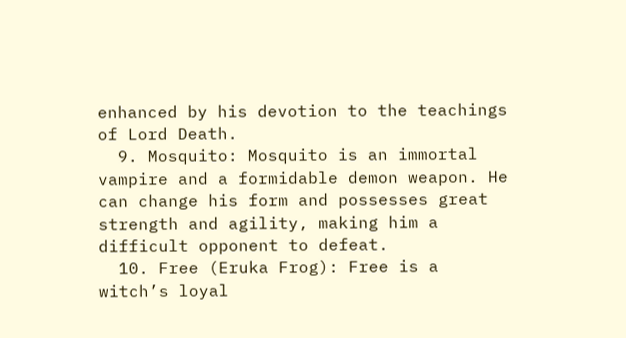enhanced by his devotion to the teachings of Lord Death.
  9. Mosquito: Mosquito is an immortal vampire and a formidable demon weapon. He can change his form and possesses great strength and agility, making him a difficult opponent to defeat.
  10. Free (Eruka Frog): Free is a witch’s loyal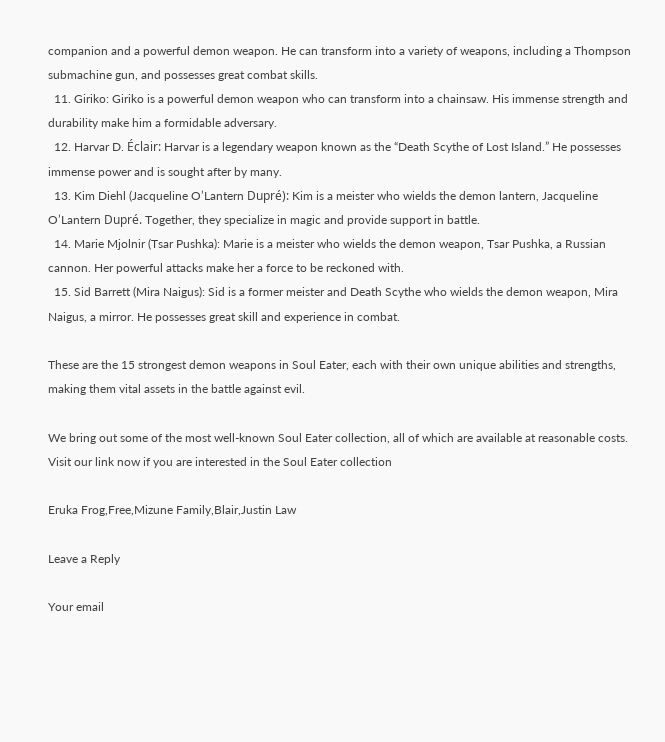companion and a powerful demon weapon. He can transform into a variety of weapons, including a Thompson submachine gun, and possesses great combat skills.
  11. Giriko: Giriko is a powerful demon weapon who can transform into a chainsaw. His immense strength and durability make him a formidable adversary.
  12. Harvar D. Éclair: Harvar is a legendary weapon known as the “Death Scythe of Lost Island.” He possesses immense power and is sought after by many.
  13. Kim Diehl (Jacqueline O’Lantern Dupré): Kim is a meister who wields the demon lantern, Jacqueline O’Lantern Dupré. Together, they specialize in magic and provide support in battle.
  14. Marie Mjolnir (Tsar Pushka): Marie is a meister who wields the demon weapon, Tsar Pushka, a Russian cannon. Her powerful attacks make her a force to be reckoned with.
  15. Sid Barrett (Mira Naigus): Sid is a former meister and Death Scythe who wields the demon weapon, Mira Naigus, a mirror. He possesses great skill and experience in combat.

These are the 15 strongest demon weapons in Soul Eater, each with their own unique abilities and strengths, making them vital assets in the battle against evil.

We bring out some of the most well-known Soul Eater collection, all of which are available at reasonable costs. Visit our link now if you are interested in the Soul Eater collection

Eruka Frog,Free,Mizune Family,Blair,Justin Law

Leave a Reply

Your email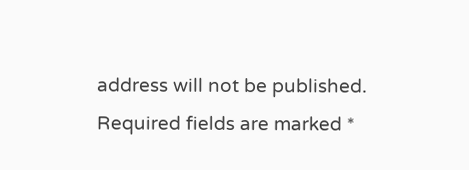address will not be published. Required fields are marked *